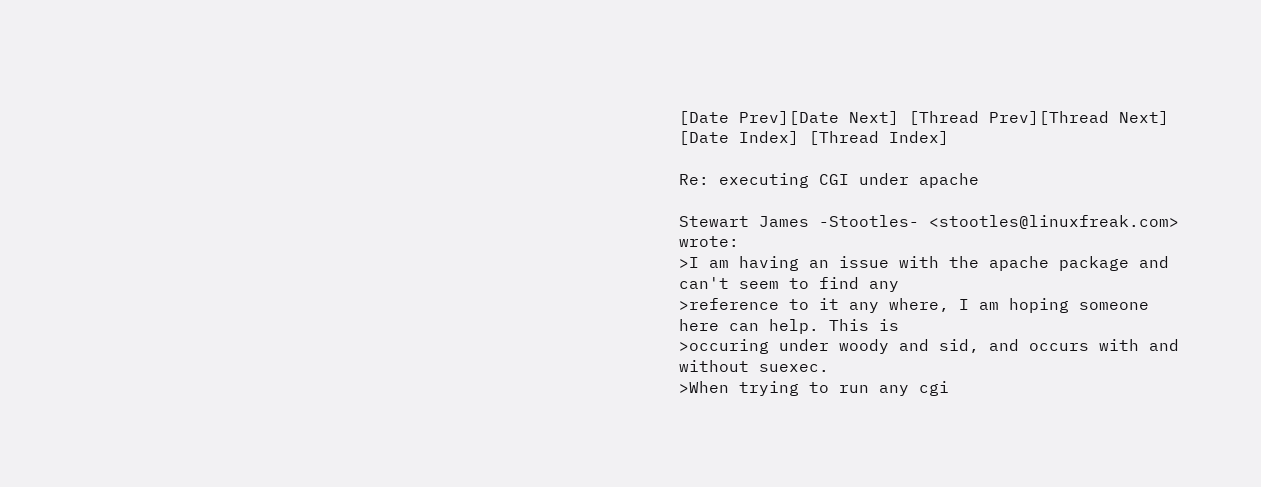[Date Prev][Date Next] [Thread Prev][Thread Next] [Date Index] [Thread Index]

Re: executing CGI under apache

Stewart James -Stootles- <stootles@linuxfreak.com> wrote:
>I am having an issue with the apache package and can't seem to find any
>reference to it any where, I am hoping someone here can help. This is
>occuring under woody and sid, and occurs with and without suexec.
>When trying to run any cgi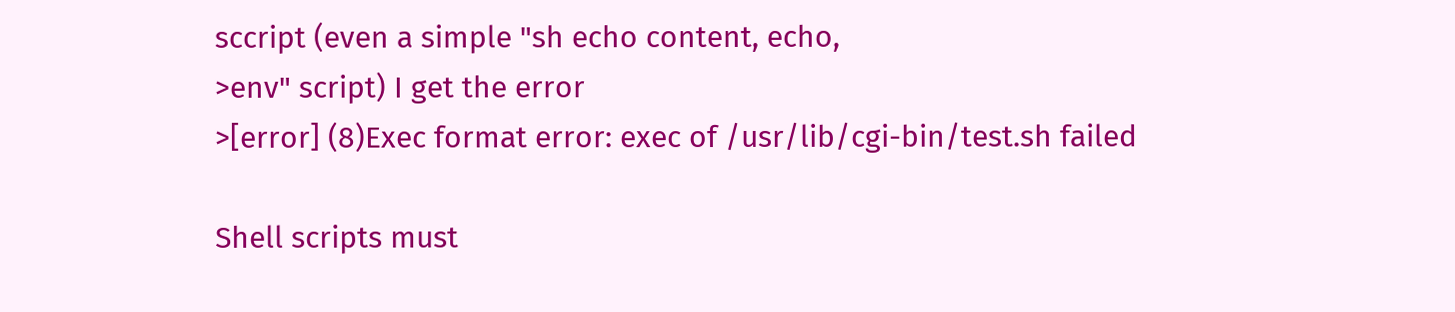sccript (even a simple "sh echo content, echo,
>env" script) I get the error
>[error] (8)Exec format error: exec of /usr/lib/cgi-bin/test.sh failed

Shell scripts must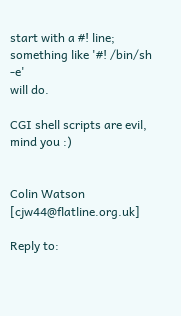start with a #! line; something like '#! /bin/sh -e'
will do.

CGI shell scripts are evil, mind you :)


Colin Watson                                     [cjw44@flatline.org.uk]

Reply to: